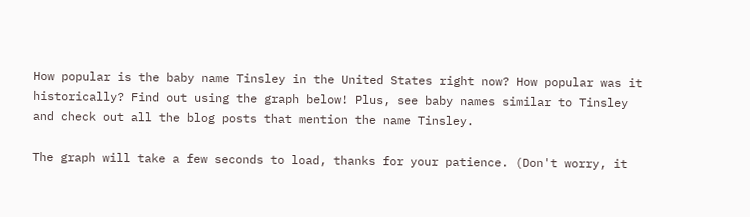How popular is the baby name Tinsley in the United States right now? How popular was it historically? Find out using the graph below! Plus, see baby names similar to Tinsley and check out all the blog posts that mention the name Tinsley.

The graph will take a few seconds to load, thanks for your patience. (Don't worry, it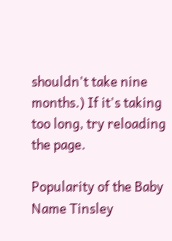shouldn't take nine months.) If it's taking too long, try reloading the page.

Popularity of the Baby Name Tinsley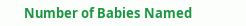Number of Babies Named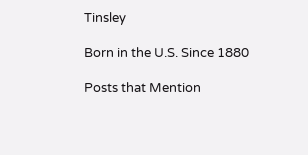Tinsley

Born in the U.S. Since 1880

Posts that Mention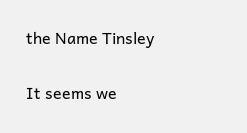the Name Tinsley

It seems we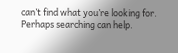can’t find what you’re looking for. Perhaps searching can help.